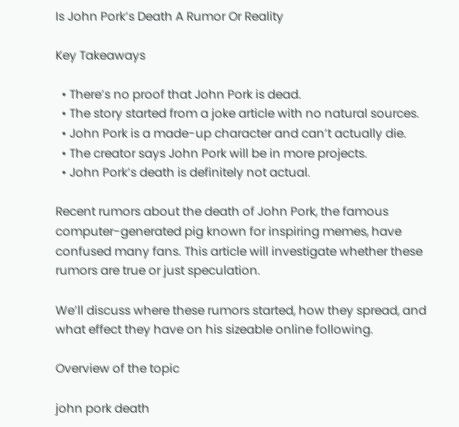Is John Pork’s Death A Rumor Or Reality

Key Takeaways

  • There’s no proof that John Pork is dead.
  • The story started from a joke article with no natural sources.
  • John Pork is a made-up character and can’t actually die.
  • The creator says John Pork will be in more projects.
  • John Pork’s death is definitely not actual.

Recent rumors about the death of John Pork, the famous computer-generated pig known for inspiring memes, have confused many fans. This article will investigate whether these rumors are true or just speculation.

We’ll discuss where these rumors started, how they spread, and what effect they have on his sizeable online following.

Overview of the topic

john pork death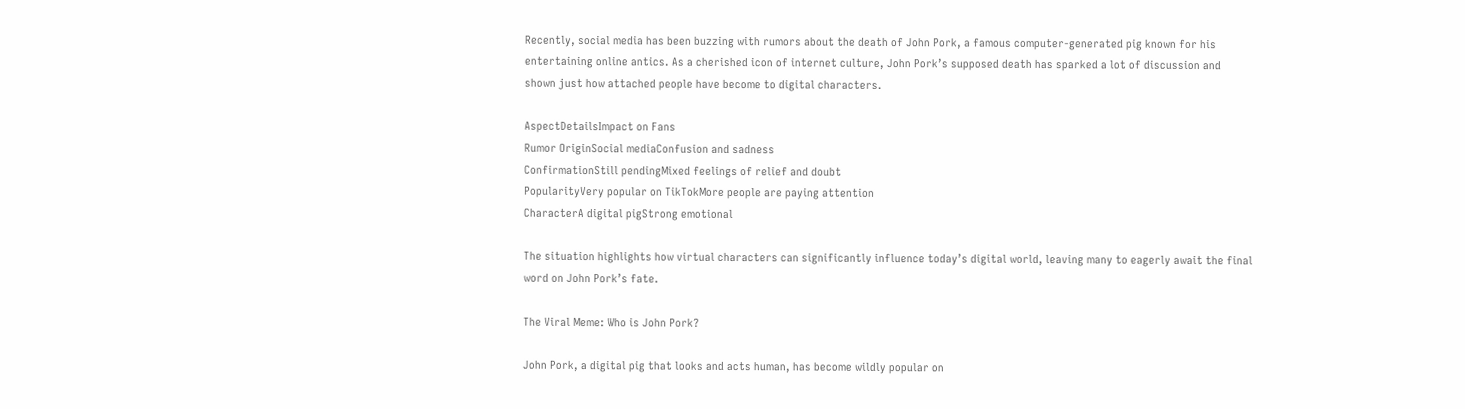Recently, social media has been buzzing with rumors about the death of John Pork, a famous computer-generated pig known for his entertaining online antics. As a cherished icon of internet culture, John Pork’s supposed death has sparked a lot of discussion and shown just how attached people have become to digital characters.

AspectDetailsImpact on Fans
Rumor OriginSocial mediaConfusion and sadness
ConfirmationStill pendingMixed feelings of relief and doubt
PopularityVery popular on TikTokMore people are paying attention
CharacterA digital pigStrong emotional

The situation highlights how virtual characters can significantly influence today’s digital world, leaving many to eagerly await the final word on John Pork’s fate.

The Viral Meme: Who is John Pork?

John Pork, a digital pig that looks and acts human, has become wildly popular on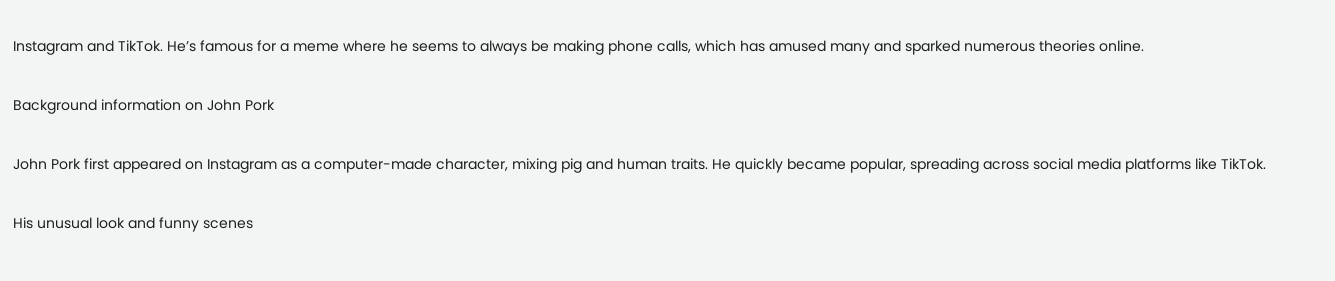Instagram and TikTok. He’s famous for a meme where he seems to always be making phone calls, which has amused many and sparked numerous theories online.

Background information on John Pork

John Pork first appeared on Instagram as a computer-made character, mixing pig and human traits. He quickly became popular, spreading across social media platforms like TikTok.

His unusual look and funny scenes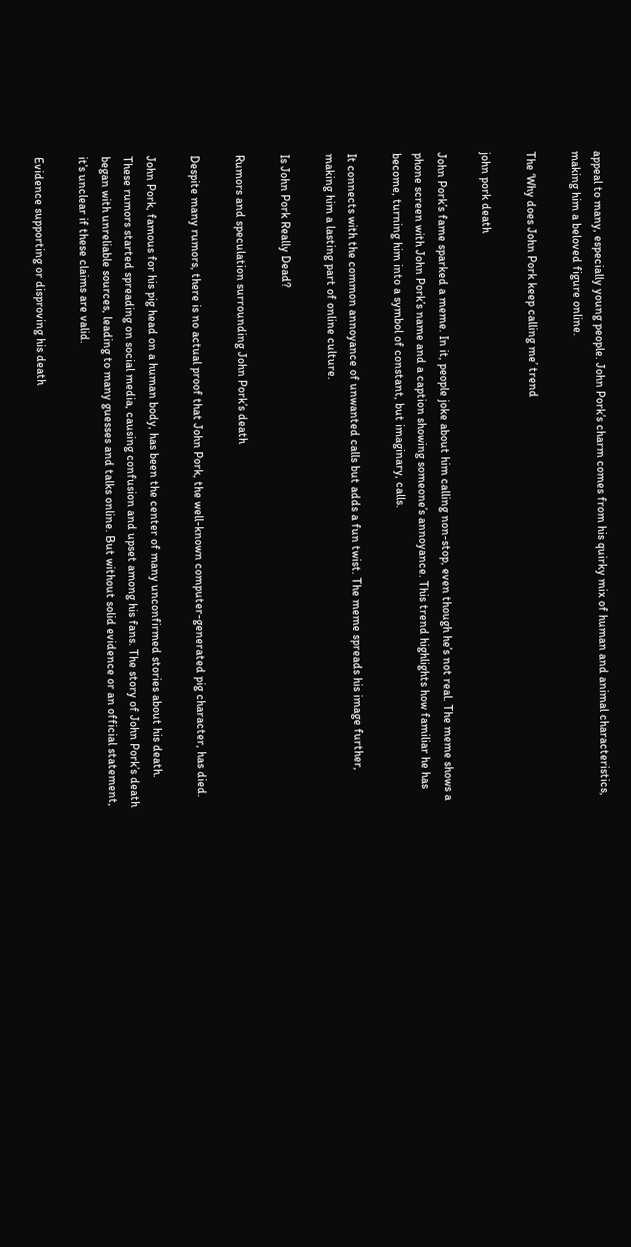appeal to many, especially young people. John Pork’s charm comes from his quirky mix of human and animal characteristics, making him a beloved figure online.

The ‘Why does John Pork keep calling me’ trend

john pork death

John Pork’s fame sparked a meme. In it, people joke about him calling non-stop, even though he’s not real. The meme shows a phone screen with John Pork’s name and a caption showing someone’s annoyance. This trend highlights how familiar he has become, turning him into a symbol of constant, but imaginary, calls.

It connects with the common annoyance of unwanted calls but adds a fun twist. The meme spreads his image further, making him a lasting part of online culture.

Is John Pork Really Dead?

Rumors and speculation surrounding John Pork’s death

Despite many rumors, there is no actual proof that John Pork, the well-known computer-generated pig character, has died.

John Pork, famous for his pig head on a human body, has been the center of many unconfirmed stories about his death. These rumors started spreading on social media, causing confusion and upset among his fans. The story of John Pork’s death began with unreliable sources, leading to many guesses and talks online. But without solid evidence or an official statement, it’s unclear if these claims are valid.

Evidence supporting or disproving his death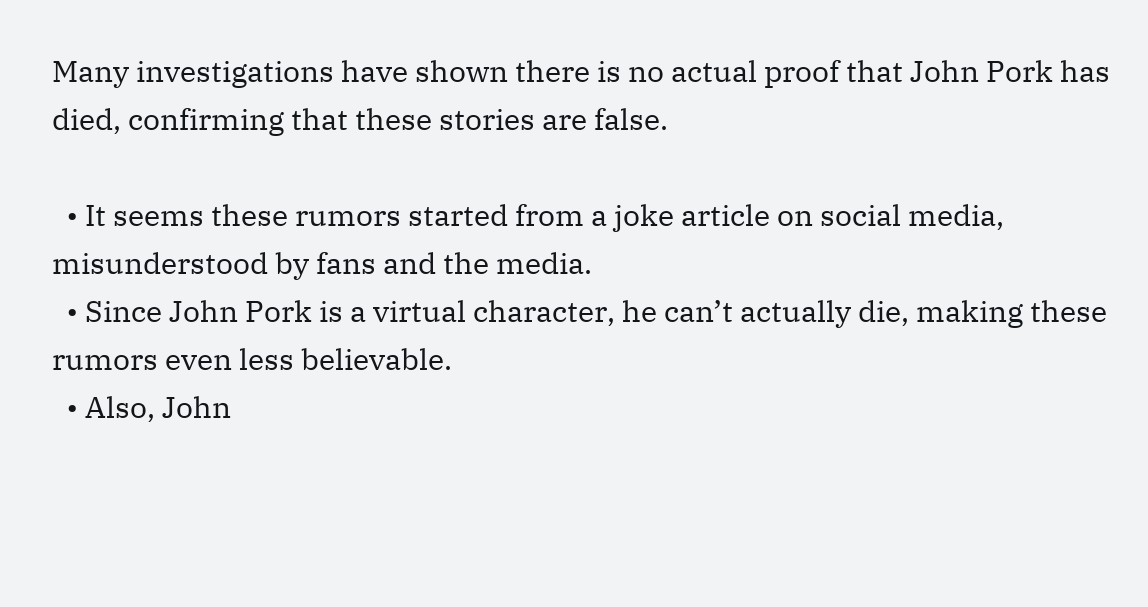Many investigations have shown there is no actual proof that John Pork has died, confirming that these stories are false.

  • It seems these rumors started from a joke article on social media, misunderstood by fans and the media.
  • Since John Pork is a virtual character, he can’t actually die, making these rumors even less believable.
  • Also, John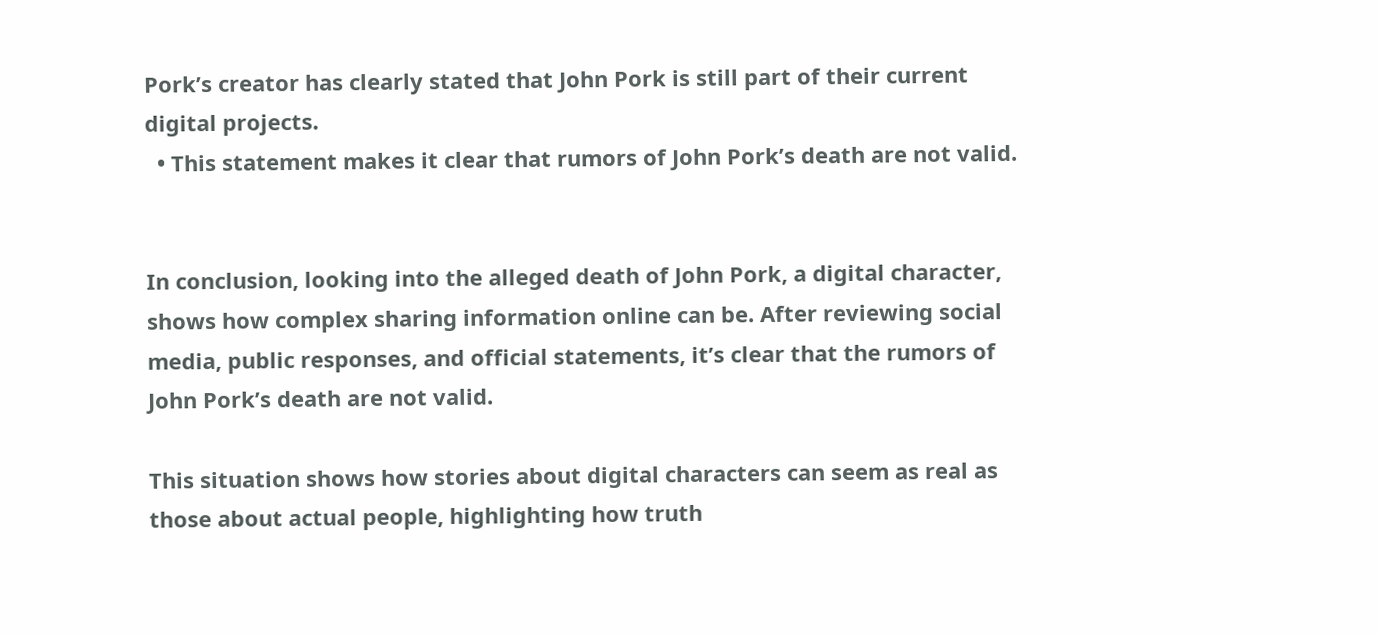Pork’s creator has clearly stated that John Pork is still part of their current digital projects.
  • This statement makes it clear that rumors of John Pork’s death are not valid.


In conclusion, looking into the alleged death of John Pork, a digital character, shows how complex sharing information online can be. After reviewing social media, public responses, and official statements, it’s clear that the rumors of John Pork’s death are not valid.

This situation shows how stories about digital characters can seem as real as those about actual people, highlighting how truth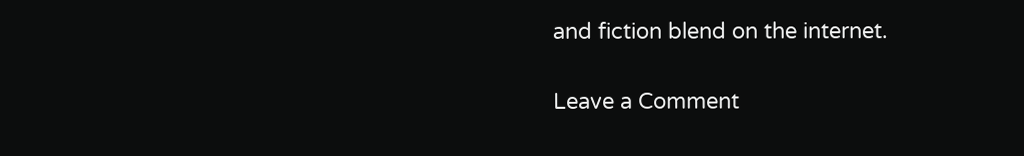and fiction blend on the internet.

Leave a Comment